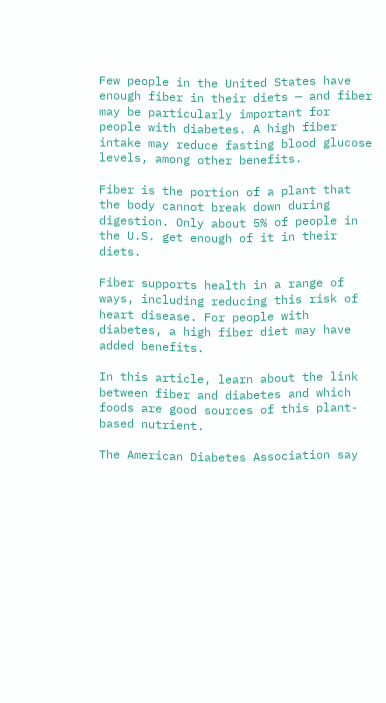Few people in the United States have enough fiber in their diets — and fiber may be particularly important for people with diabetes. A high fiber intake may reduce fasting blood glucose levels, among other benefits.

Fiber is the portion of a plant that the body cannot break down during digestion. Only about 5% of people in the U.S. get enough of it in their diets.

Fiber supports health in a range of ways, including reducing this risk of heart disease. For people with diabetes, a high fiber diet may have added benefits.

In this article, learn about the link between fiber and diabetes and which foods are good sources of this plant-based nutrient.

The American Diabetes Association say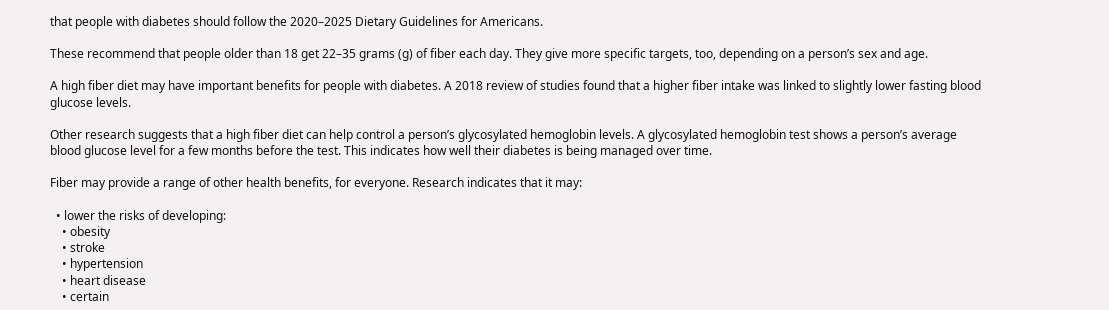that people with diabetes should follow the 2020–2025 Dietary Guidelines for Americans.

These recommend that people older than 18 get 22–35 grams (g) of fiber each day. They give more specific targets, too, depending on a person’s sex and age.

A high fiber diet may have important benefits for people with diabetes. A 2018 review of studies found that a higher fiber intake was linked to slightly lower fasting blood glucose levels.

Other research suggests that a high fiber diet can help control a person’s glycosylated hemoglobin levels. A glycosylated hemoglobin test shows a person’s average blood glucose level for a few months before the test. This indicates how well their diabetes is being managed over time.

Fiber may provide a range of other health benefits, for everyone. Research indicates that it may:

  • lower the risks of developing:
    • obesity
    • stroke
    • hypertension
    • heart disease
    • certain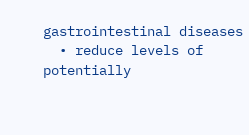gastrointestinal diseases
  • reduce levels of potentially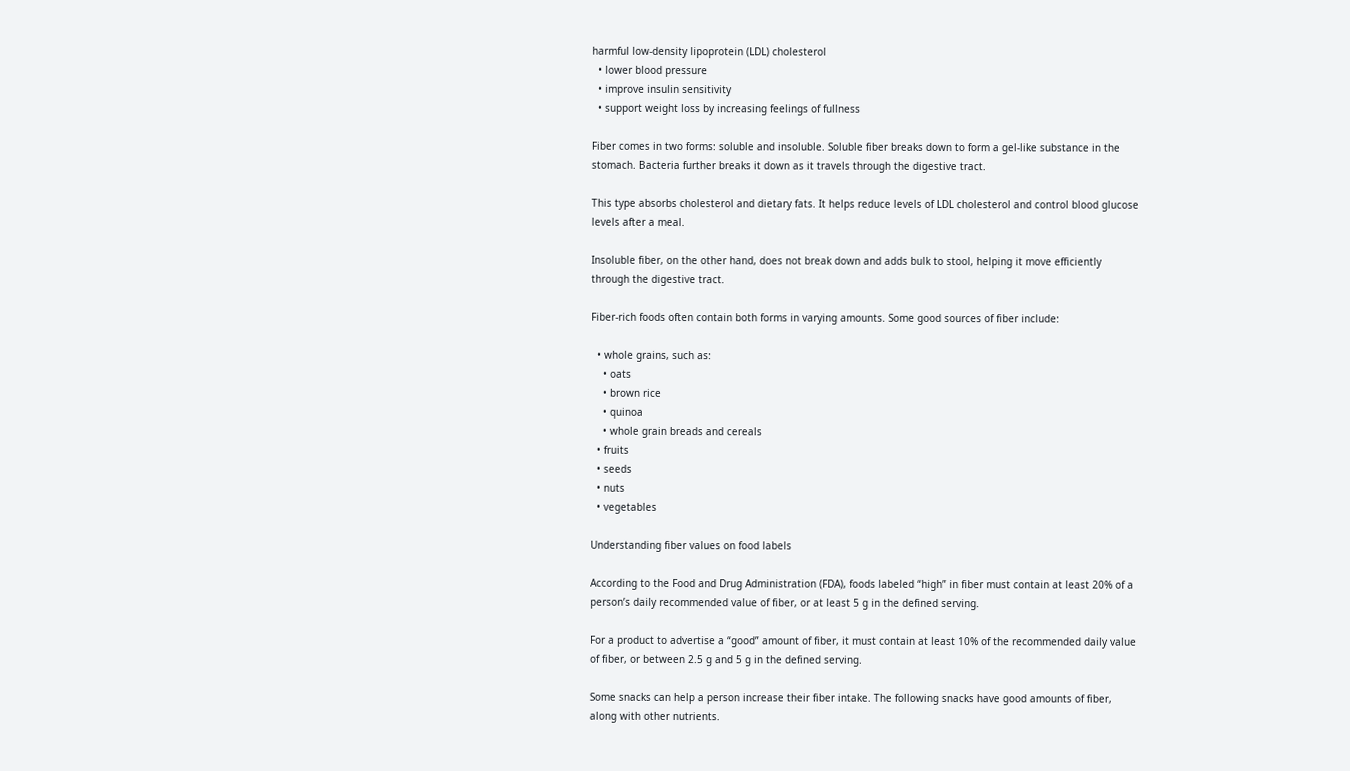harmful low-density lipoprotein (LDL) cholesterol
  • lower blood pressure
  • improve insulin sensitivity
  • support weight loss by increasing feelings of fullness

Fiber comes in two forms: soluble and insoluble. Soluble fiber breaks down to form a gel-like substance in the stomach. Bacteria further breaks it down as it travels through the digestive tract.

This type absorbs cholesterol and dietary fats. It helps reduce levels of LDL cholesterol and control blood glucose levels after a meal.

Insoluble fiber, on the other hand, does not break down and adds bulk to stool, helping it move efficiently through the digestive tract.

Fiber-rich foods often contain both forms in varying amounts. Some good sources of fiber include:

  • whole grains, such as:
    • oats
    • brown rice
    • quinoa
    • whole grain breads and cereals
  • fruits
  • seeds
  • nuts
  • vegetables

Understanding fiber values on food labels

According to the Food and Drug Administration (FDA), foods labeled “high” in fiber must contain at least 20% of a person’s daily recommended value of fiber, or at least 5 g in the defined serving.

For a product to advertise a “good” amount of fiber, it must contain at least 10% of the recommended daily value of fiber, or between 2.5 g and 5 g in the defined serving.

Some snacks can help a person increase their fiber intake. The following snacks have good amounts of fiber, along with other nutrients.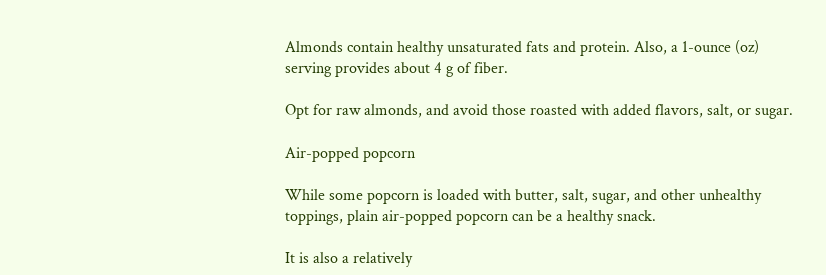Almonds contain healthy unsaturated fats and protein. Also, a 1-ounce (oz) serving provides about 4 g of fiber.

Opt for raw almonds, and avoid those roasted with added flavors, salt, or sugar.

Air-popped popcorn

While some popcorn is loaded with butter, salt, sugar, and other unhealthy toppings, plain air-popped popcorn can be a healthy snack.

It is also a relatively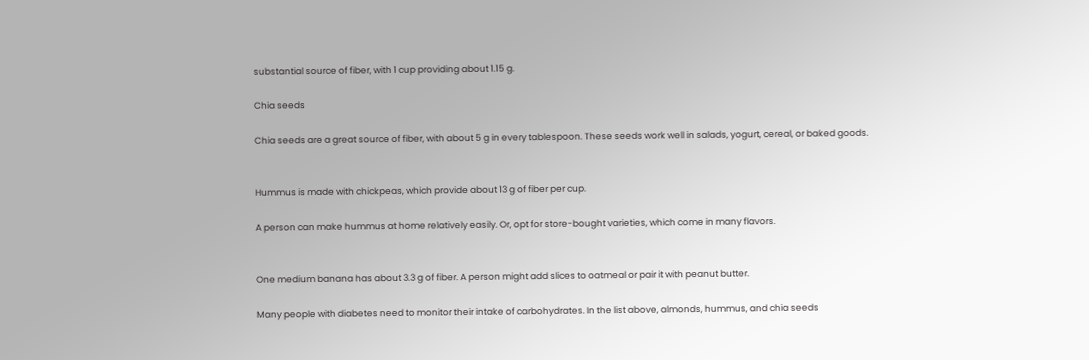substantial source of fiber, with 1 cup providing about 1.15 g.

Chia seeds

Chia seeds are a great source of fiber, with about 5 g in every tablespoon. These seeds work well in salads, yogurt, cereal, or baked goods.


Hummus is made with chickpeas, which provide about 13 g of fiber per cup.

A person can make hummus at home relatively easily. Or, opt for store-bought varieties, which come in many flavors.


One medium banana has about 3.3 g of fiber. A person might add slices to oatmeal or pair it with peanut butter.

Many people with diabetes need to monitor their intake of carbohydrates. In the list above, almonds, hummus, and chia seeds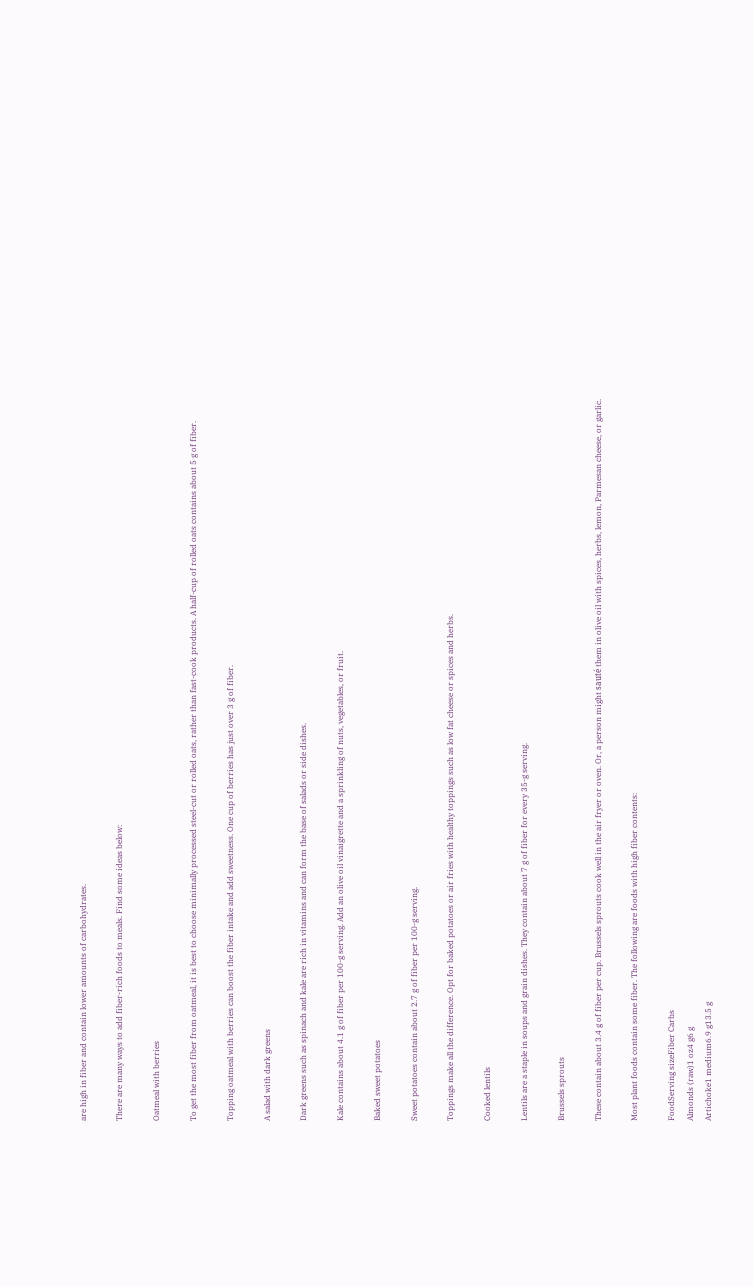are high in fiber and contain lower amounts of carbohydrates.

There are many ways to add fiber-rich foods to meals. Find some ideas below:

Oatmeal with berries

To get the most fiber from oatmeal, it is best to choose minimally processed steel-cut or rolled oats, rather than fast-cook products. A half-cup of rolled oats contains about 5 g of fiber.

Topping oatmeal with berries can boost the fiber intake and add sweetness. One cup of berries has just over 3 g of fiber.

A salad with dark greens

Dark greens such as spinach and kale are rich in vitamins and can form the base of salads or side dishes.

Kale contains about 4.1 g of fiber per 100-g serving. Add an olive oil vinaigrette and a sprinkling of nuts, vegetables, or fruit.

Baked sweet potatoes

Sweet potatoes contain about 2.7 g of fiber per 100-g serving.

Toppings make all the difference. Opt for baked potatoes or air fries with healthy toppings such as low fat cheese or spices and herbs.

Cooked lentils

Lentils are a staple in soups and grain dishes. They contain about 7 g of fiber for every 35-g serving.

Brussels sprouts

These contain about 3.4 g of fiber per cup. Brussels sprouts cook well in the air fryer or oven. Or, a person might sauté them in olive oil with spices, herbs, lemon, Parmesan cheese, or garlic.

Most plant foods contain some fiber. The following are foods with high fiber contents:

FoodServing sizeFiber Carbs
Almonds (raw)1 oz4 g6 g
Artichoke1 medium6.9 g13.5 g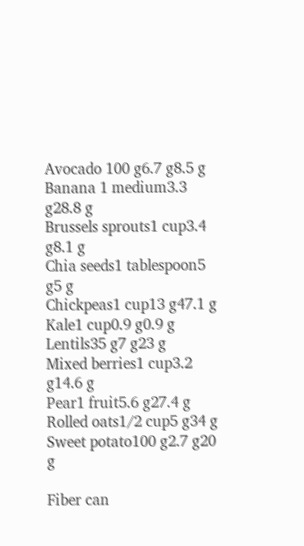Avocado 100 g6.7 g8.5 g
Banana 1 medium3.3 g28.8 g
Brussels sprouts1 cup3.4 g8.1 g
Chia seeds1 tablespoon5 g5 g
Chickpeas1 cup13 g47.1 g
Kale1 cup0.9 g0.9 g
Lentils35 g7 g23 g
Mixed berries1 cup3.2 g14.6 g
Pear1 fruit5.6 g27.4 g
Rolled oats1/2 cup5 g34 g
Sweet potato100 g2.7 g20 g

Fiber can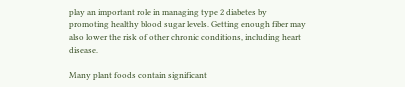play an important role in managing type 2 diabetes by promoting healthy blood sugar levels. Getting enough fiber may also lower the risk of other chronic conditions, including heart disease.

Many plant foods contain significant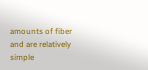amounts of fiber and are relatively simple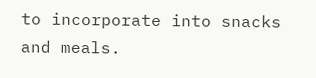to incorporate into snacks and meals.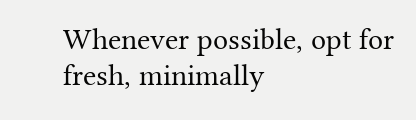Whenever possible, opt for fresh, minimally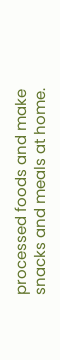processed foods and make snacks and meals at home.